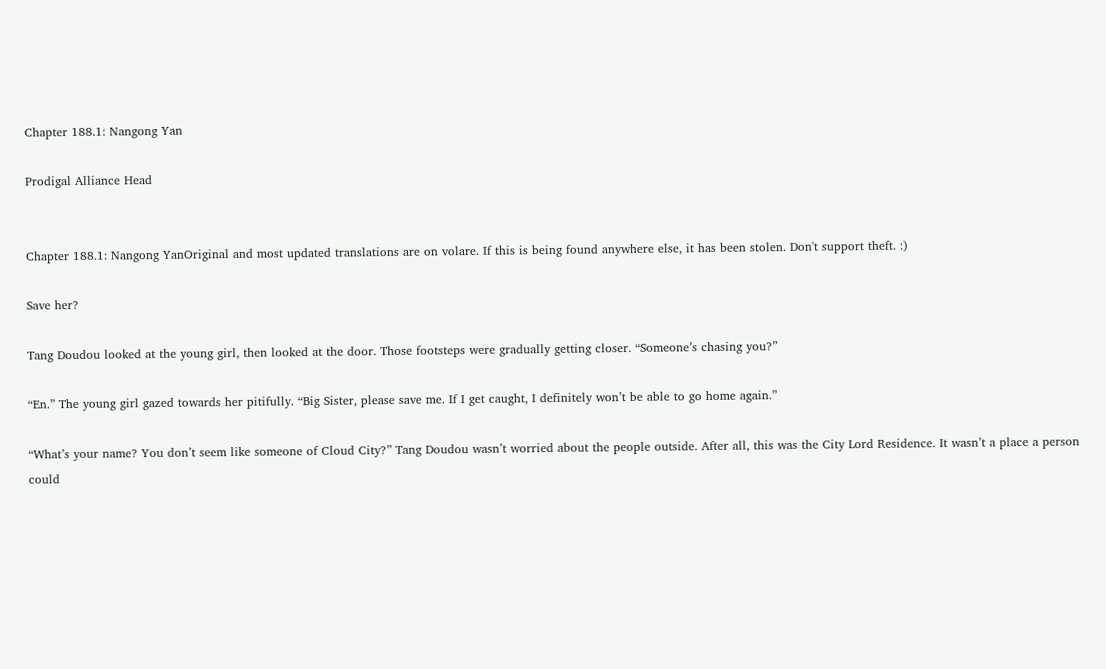Chapter 188.1: Nangong Yan

Prodigal Alliance Head


Chapter 188.1: Nangong YanOriginal and most updated translations are on volare. If this is being found anywhere else, it has been stolen. Don't support theft. :)

Save her?

Tang Doudou looked at the young girl, then looked at the door. Those footsteps were gradually getting closer. “Someone’s chasing you?”

“En.” The young girl gazed towards her pitifully. “Big Sister, please save me. If I get caught, I definitely won’t be able to go home again.”

“What’s your name? You don’t seem like someone of Cloud City?” Tang Doudou wasn’t worried about the people outside. After all, this was the City Lord Residence. It wasn’t a place a person could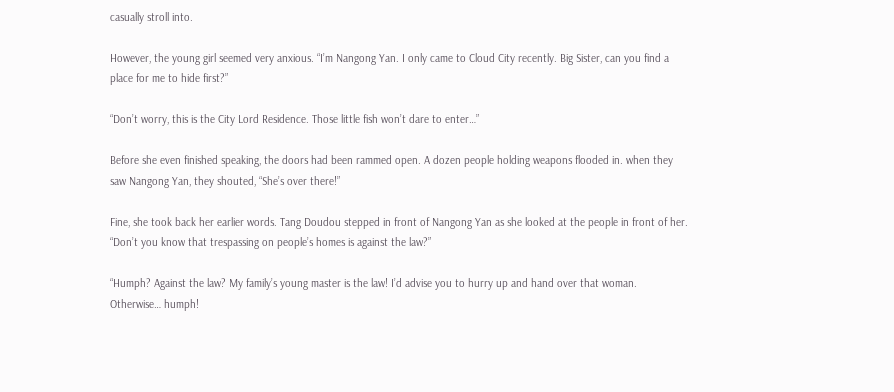casually stroll into.

However, the young girl seemed very anxious. “I’m Nangong Yan. I only came to Cloud City recently. Big Sister, can you find a place for me to hide first?”

“Don’t worry, this is the City Lord Residence. Those little fish won’t dare to enter…”

Before she even finished speaking, the doors had been rammed open. A dozen people holding weapons flooded in. when they saw Nangong Yan, they shouted, “She’s over there!”

Fine, she took back her earlier words. Tang Doudou stepped in front of Nangong Yan as she looked at the people in front of her. “Don’t you know that trespassing on people’s homes is against the law?”

“Humph? Against the law? My family’s young master is the law! I’d advise you to hurry up and hand over that woman. Otherwise… humph!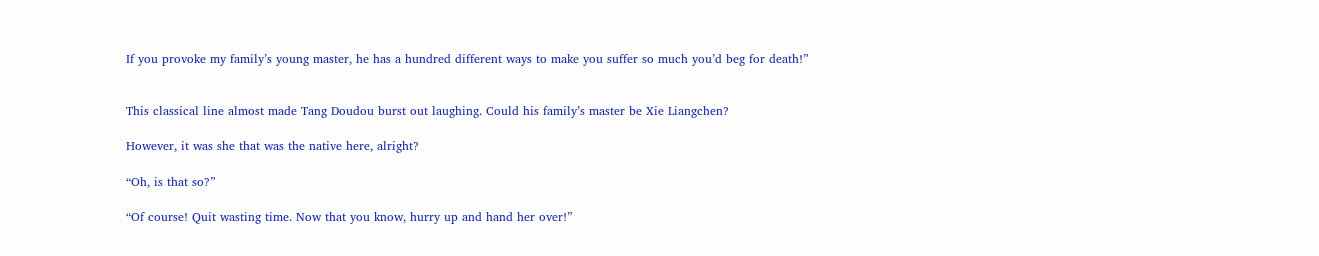If you provoke my family’s young master, he has a hundred different ways to make you suffer so much you’d beg for death!”


This classical line almost made Tang Doudou burst out laughing. Could his family’s master be Xie Liangchen?

However, it was she that was the native here, alright?

“Oh, is that so?”

“Of course! Quit wasting time. Now that you know, hurry up and hand her over!”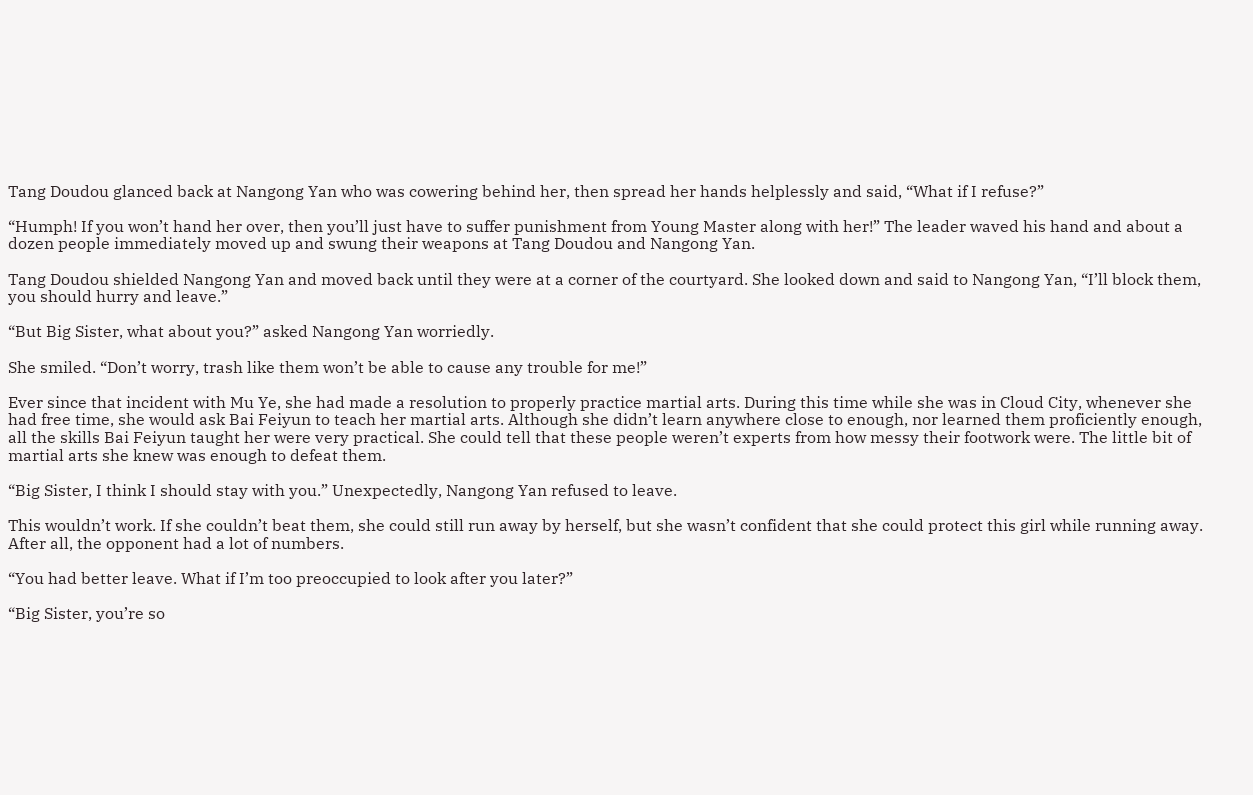Tang Doudou glanced back at Nangong Yan who was cowering behind her, then spread her hands helplessly and said, “What if I refuse?”

“Humph! If you won’t hand her over, then you’ll just have to suffer punishment from Young Master along with her!” The leader waved his hand and about a dozen people immediately moved up and swung their weapons at Tang Doudou and Nangong Yan.

Tang Doudou shielded Nangong Yan and moved back until they were at a corner of the courtyard. She looked down and said to Nangong Yan, “I’ll block them, you should hurry and leave.”

“But Big Sister, what about you?” asked Nangong Yan worriedly.

She smiled. “Don’t worry, trash like them won’t be able to cause any trouble for me!”

Ever since that incident with Mu Ye, she had made a resolution to properly practice martial arts. During this time while she was in Cloud City, whenever she had free time, she would ask Bai Feiyun to teach her martial arts. Although she didn’t learn anywhere close to enough, nor learned them proficiently enough, all the skills Bai Feiyun taught her were very practical. She could tell that these people weren’t experts from how messy their footwork were. The little bit of martial arts she knew was enough to defeat them.

“Big Sister, I think I should stay with you.” Unexpectedly, Nangong Yan refused to leave.

This wouldn’t work. If she couldn’t beat them, she could still run away by herself, but she wasn’t confident that she could protect this girl while running away. After all, the opponent had a lot of numbers.

“You had better leave. What if I’m too preoccupied to look after you later?”

“Big Sister, you’re so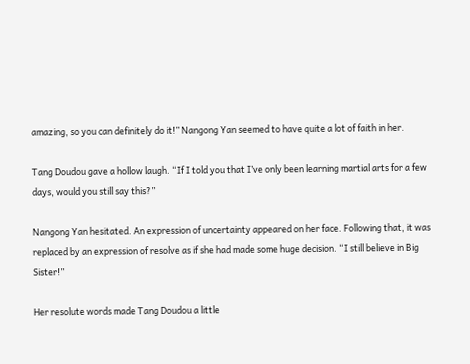amazing, so you can definitely do it!” Nangong Yan seemed to have quite a lot of faith in her.

Tang Doudou gave a hollow laugh. “If I told you that I’ve only been learning martial arts for a few days, would you still say this?”

Nangong Yan hesitated. An expression of uncertainty appeared on her face. Following that, it was replaced by an expression of resolve as if she had made some huge decision. “I still believe in Big Sister!”

Her resolute words made Tang Doudou a little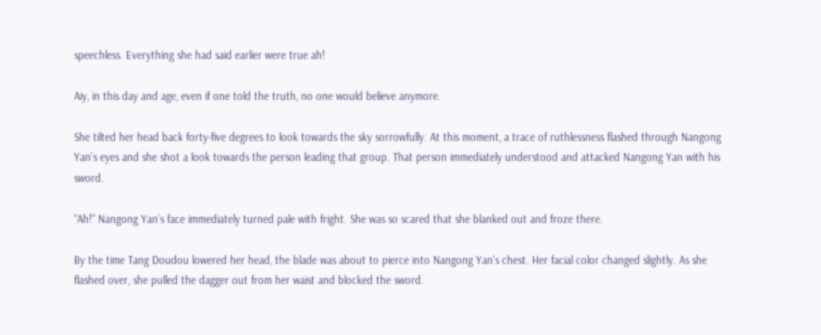speechless. Everything she had said earlier were true ah!

Aiy, in this day and age, even if one told the truth, no one would believe anymore.

She tilted her head back forty-five degrees to look towards the sky sorrowfully. At this moment, a trace of ruthlessness flashed through Nangong Yan’s eyes and she shot a look towards the person leading that group. That person immediately understood and attacked Nangong Yan with his sword.

“Ah!” Nangong Yan’s face immediately turned pale with fright. She was so scared that she blanked out and froze there.

By the time Tang Doudou lowered her head, the blade was about to pierce into Nangong Yan’s chest. Her facial color changed slightly. As she flashed over, she pulled the dagger out from her waist and blocked the sword.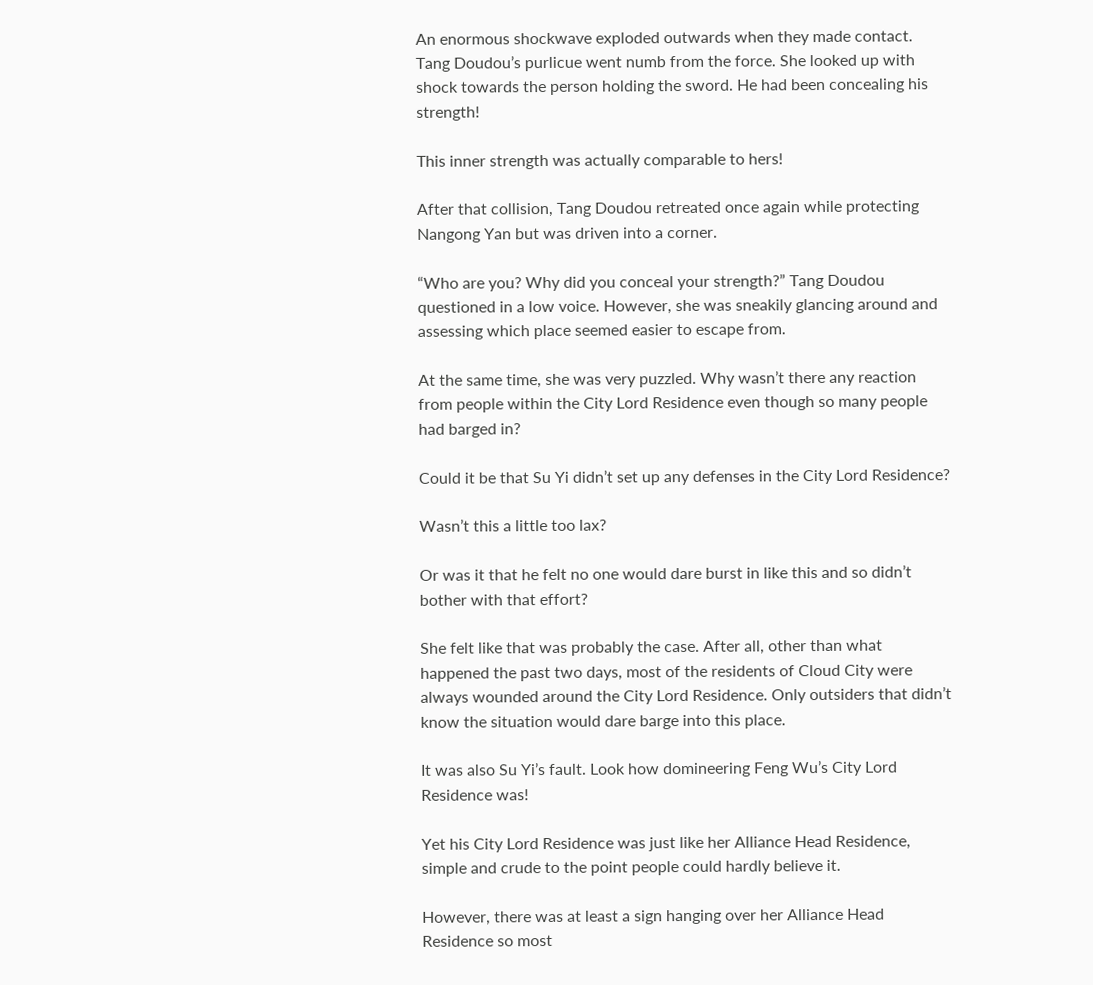An enormous shockwave exploded outwards when they made contact. Tang Doudou’s purlicue went numb from the force. She looked up with shock towards the person holding the sword. He had been concealing his strength!

This inner strength was actually comparable to hers!

After that collision, Tang Doudou retreated once again while protecting Nangong Yan but was driven into a corner.

“Who are you? Why did you conceal your strength?” Tang Doudou questioned in a low voice. However, she was sneakily glancing around and assessing which place seemed easier to escape from.

At the same time, she was very puzzled. Why wasn’t there any reaction from people within the City Lord Residence even though so many people had barged in?

Could it be that Su Yi didn’t set up any defenses in the City Lord Residence?

Wasn’t this a little too lax?

Or was it that he felt no one would dare burst in like this and so didn’t bother with that effort?

She felt like that was probably the case. After all, other than what happened the past two days, most of the residents of Cloud City were always wounded around the City Lord Residence. Only outsiders that didn’t know the situation would dare barge into this place.

It was also Su Yi’s fault. Look how domineering Feng Wu’s City Lord Residence was!

Yet his City Lord Residence was just like her Alliance Head Residence, simple and crude to the point people could hardly believe it.

However, there was at least a sign hanging over her Alliance Head Residence so most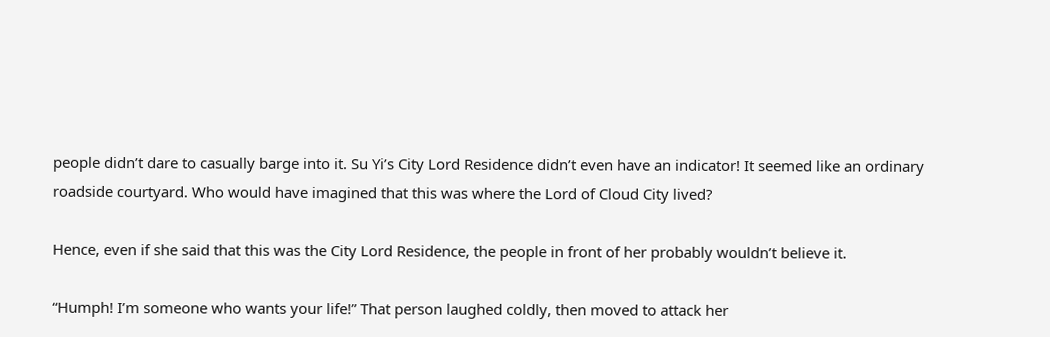people didn’t dare to casually barge into it. Su Yi’s City Lord Residence didn’t even have an indicator! It seemed like an ordinary roadside courtyard. Who would have imagined that this was where the Lord of Cloud City lived?

Hence, even if she said that this was the City Lord Residence, the people in front of her probably wouldn’t believe it.

“Humph! I’m someone who wants your life!” That person laughed coldly, then moved to attack her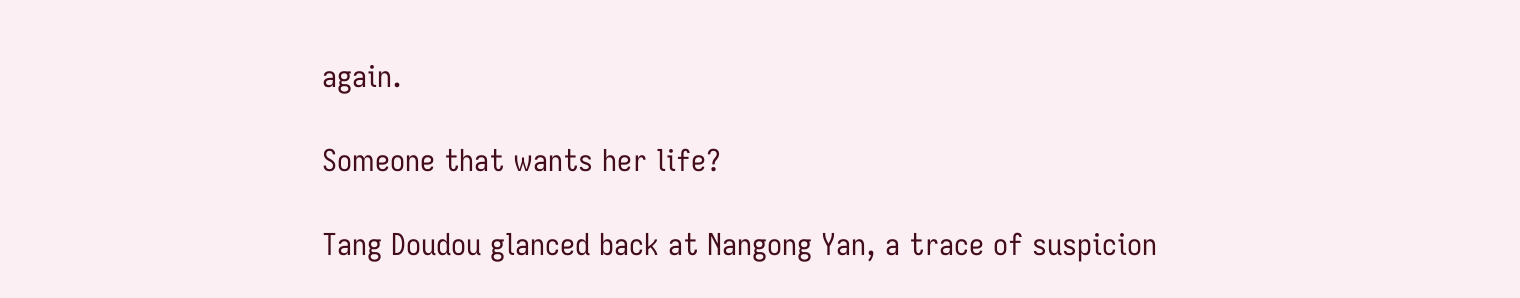again.

Someone that wants her life?

Tang Doudou glanced back at Nangong Yan, a trace of suspicion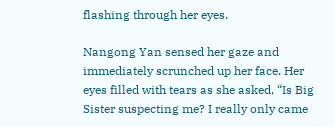flashing through her eyes.

Nangong Yan sensed her gaze and immediately scrunched up her face. Her eyes filled with tears as she asked, “Is Big Sister suspecting me? I really only came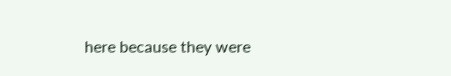here because they were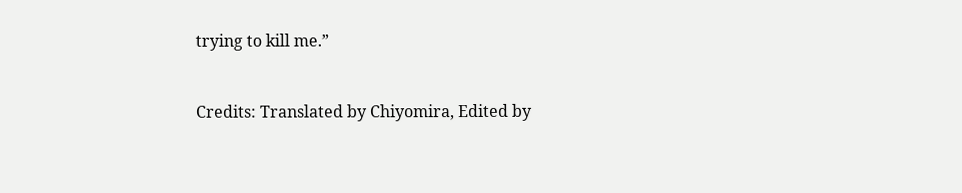trying to kill me.”


Credits: Translated by Chiyomira, Edited by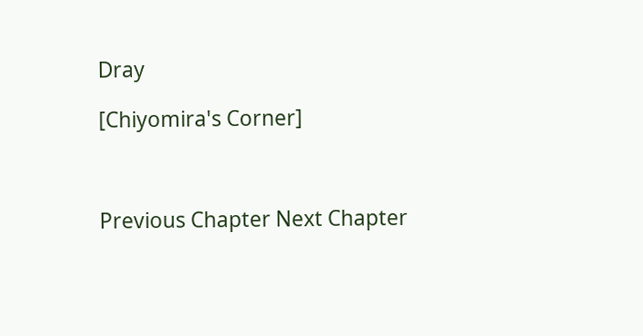Dray

[Chiyomira's Corner]



Previous Chapter Next Chapter